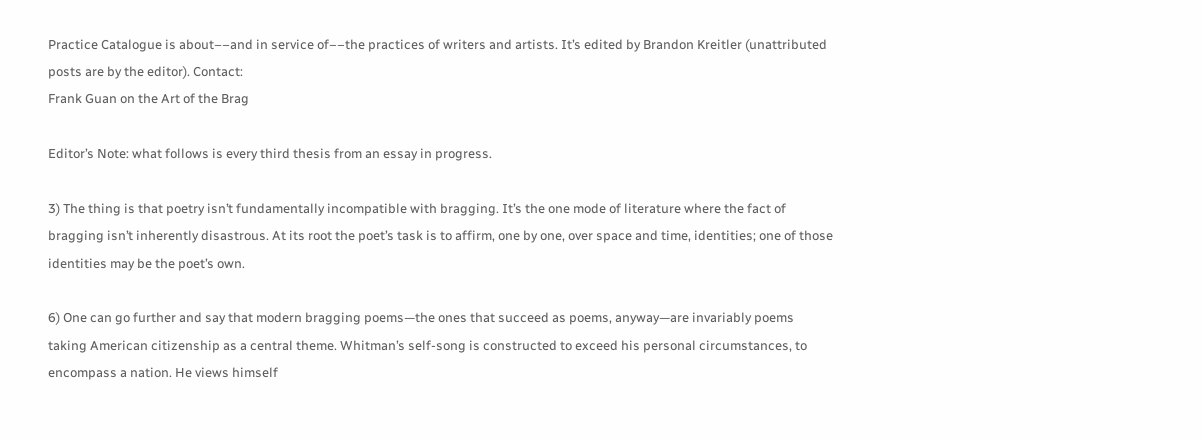Practice Catalogue is about––and in service of––the practices of writers and artists. It’s edited by Brandon Kreitler (unattributed posts are by the editor). Contact:
Frank Guan on the Art of the Brag

Editor’s Note: what follows is every third thesis from an essay in progress.

3) The thing is that poetry isn’t fundamentally incompatible with bragging. It’s the one mode of literature where the fact of bragging isn’t inherently disastrous. At its root the poet’s task is to affirm, one by one, over space and time, identities; one of those identities may be the poet’s own.

6) One can go further and say that modern bragging poems—the ones that succeed as poems, anyway—are invariably poems taking American citizenship as a central theme. Whitman’s self-song is constructed to exceed his personal circumstances, to encompass a nation. He views himself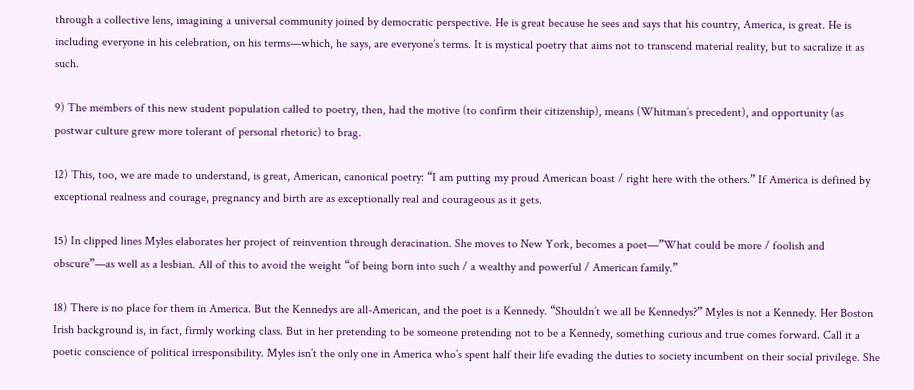through a collective lens, imagining a universal community joined by democratic perspective. He is great because he sees and says that his country, America, is great. He is including everyone in his celebration, on his terms—which, he says, are everyone’s terms. It is mystical poetry that aims not to transcend material reality, but to sacralize it as such.

9) The members of this new student population called to poetry, then, had the motive (to confirm their citizenship), means (Whitman’s precedent), and opportunity (as postwar culture grew more tolerant of personal rhetoric) to brag.

12) This, too, we are made to understand, is great, American, canonical poetry: “I am putting my proud American boast / right here with the others.” If America is defined by exceptional realness and courage, pregnancy and birth are as exceptionally real and courageous as it gets.

15) In clipped lines Myles elaborates her project of reinvention through deracination. She moves to New York, becomes a poet—”What could be more / foolish and obscure”—as well as a lesbian. All of this to avoid the weight “of being born into such / a wealthy and powerful / American family.”

18) There is no place for them in America. But the Kennedys are all-American, and the poet is a Kennedy. “Shouldn’t we all be Kennedys?” Myles is not a Kennedy. Her Boston Irish background is, in fact, firmly working class. But in her pretending to be someone pretending not to be a Kennedy, something curious and true comes forward. Call it a poetic conscience of political irresponsibility. Myles isn’t the only one in America who’s spent half their life evading the duties to society incumbent on their social privilege. She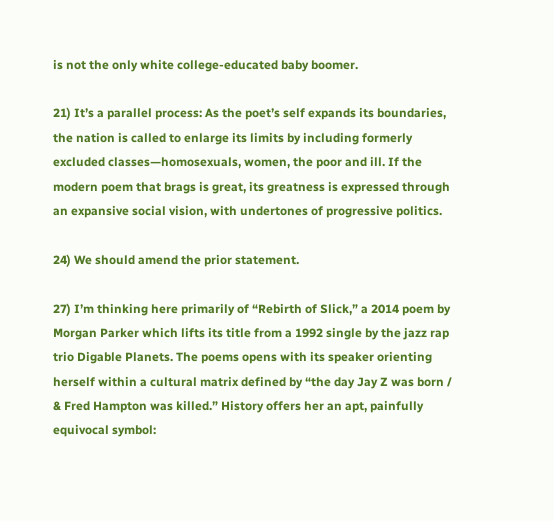is not the only white college-educated baby boomer.

21) It’s a parallel process: As the poet’s self expands its boundaries, the nation is called to enlarge its limits by including formerly excluded classes—homosexuals, women, the poor and ill. If the modern poem that brags is great, its greatness is expressed through an expansive social vision, with undertones of progressive politics.

24) We should amend the prior statement.

27) I’m thinking here primarily of “Rebirth of Slick,” a 2014 poem by Morgan Parker which lifts its title from a 1992 single by the jazz rap trio Digable Planets. The poems opens with its speaker orienting herself within a cultural matrix defined by “the day Jay Z was born / & Fred Hampton was killed.” History offers her an apt, painfully equivocal symbol: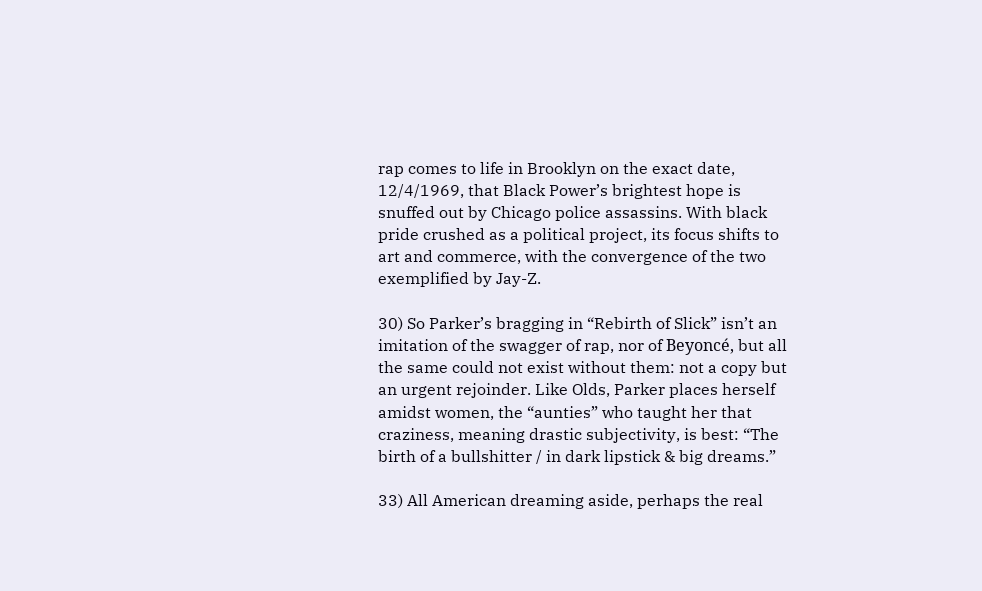rap comes to life in Brooklyn on the exact date, 12/4/1969, that Black Power’s brightest hope is snuffed out by Chicago police assassins. With black pride crushed as a political project, its focus shifts to art and commerce, with the convergence of the two exemplified by Jay-Z.

30) So Parker’s bragging in “Rebirth of Slick” isn’t an imitation of the swagger of rap, nor of Beyoncé, but all the same could not exist without them: not a copy but an urgent rejoinder. Like Olds, Parker places herself amidst women, the “aunties” who taught her that craziness, meaning drastic subjectivity, is best: “The birth of a bullshitter / in dark lipstick & big dreams.”

33) All American dreaming aside, perhaps the real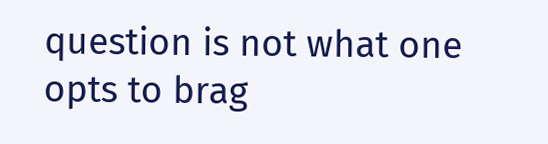question is not what one opts to brag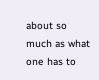about so much as what one has to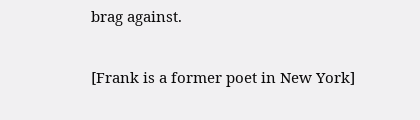brag against.

[Frank is a former poet in New York]